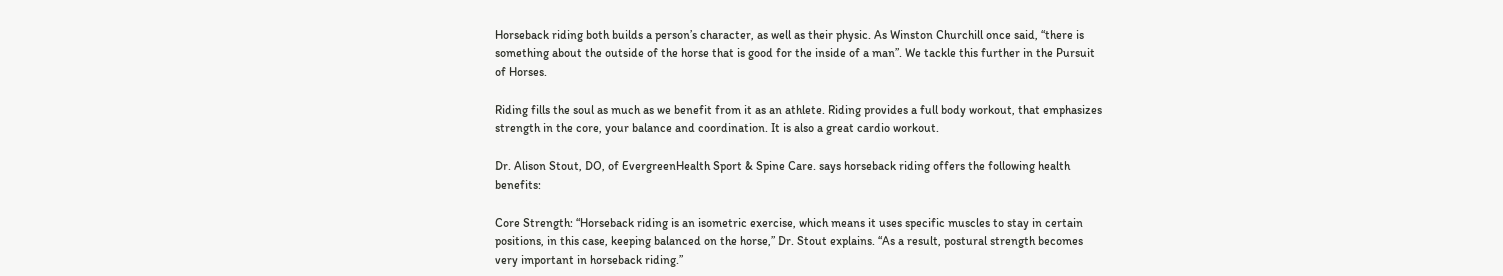Horseback riding both builds a person’s character, as well as their physic. As Winston Churchill once said, “there is something about the outside of the horse that is good for the inside of a man”. We tackle this further in the Pursuit of Horses.

Riding fills the soul as much as we benefit from it as an athlete. Riding provides a full body workout, that emphasizes strength in the core, your balance and coordination. It is also a great cardio workout.

Dr. Alison Stout, DO, of EvergreenHealth Sport & Spine Care. says horseback riding offers the following health benefits:

Core Strength: “Horseback riding is an isometric exercise, which means it uses specific muscles to stay in certain positions, in this case, keeping balanced on the horse,” Dr. Stout explains. “As a result, postural strength becomes very important in horseback riding.”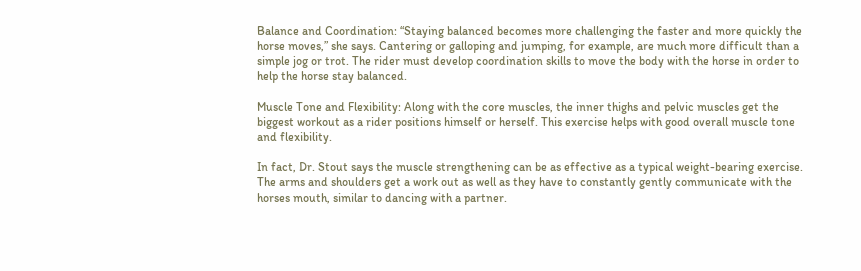Balance and Coordination: “Staying balanced becomes more challenging the faster and more quickly the horse moves,” she says. Cantering or galloping and jumping, for example, are much more difficult than a simple jog or trot. The rider must develop coordination skills to move the body with the horse in order to help the horse stay balanced.

Muscle Tone and Flexibility: Along with the core muscles, the inner thighs and pelvic muscles get the biggest workout as a rider positions himself or herself. This exercise helps with good overall muscle tone and flexibility.

In fact, Dr. Stout says the muscle strengthening can be as effective as a typical weight-bearing exercise. The arms and shoulders get a work out as well as they have to constantly gently communicate with the horses mouth, similar to dancing with a partner.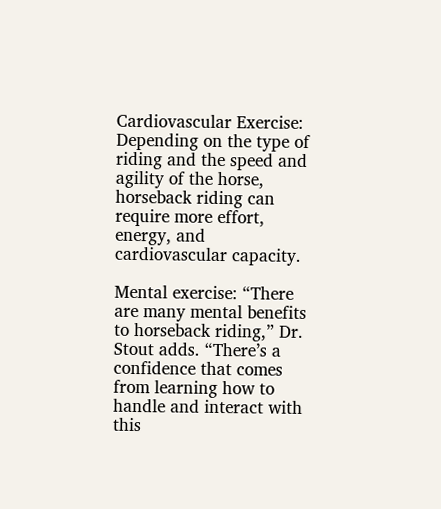Cardiovascular Exercise: Depending on the type of riding and the speed and agility of the horse, horseback riding can require more effort, energy, and cardiovascular capacity.

Mental exercise: “There are many mental benefits to horseback riding,” Dr. Stout adds. “There’s a confidence that comes from learning how to handle and interact with this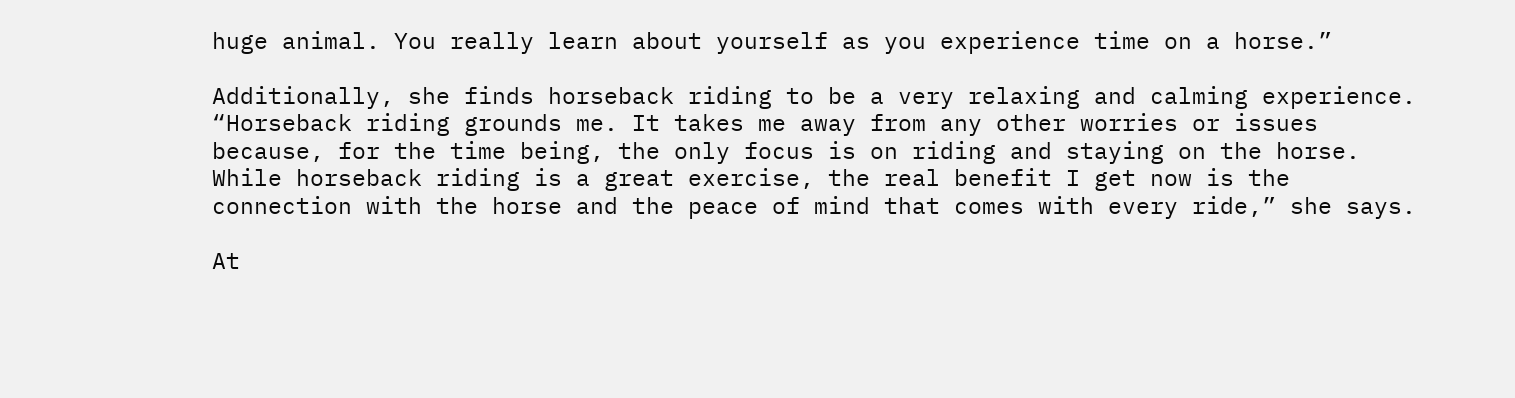huge animal. You really learn about yourself as you experience time on a horse.”

Additionally, she finds horseback riding to be a very relaxing and calming experience. “Horseback riding grounds me. It takes me away from any other worries or issues because, for the time being, the only focus is on riding and staying on the horse. While horseback riding is a great exercise, the real benefit I get now is the connection with the horse and the peace of mind that comes with every ride,” she says.

At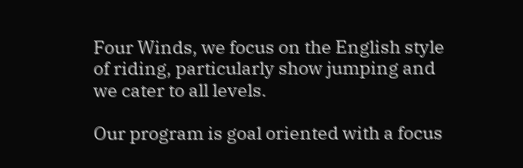Four Winds, we focus on the English style of riding, particularly show jumping and we cater to all levels.

Our program is goal oriented with a focus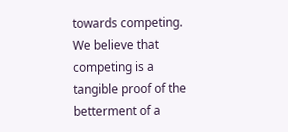towards competing. We believe that competing is a tangible proof of the betterment of a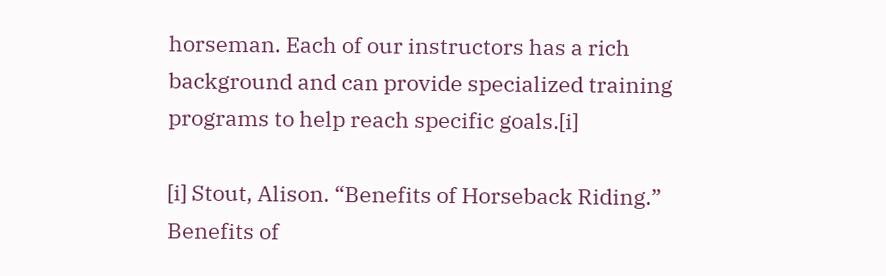horseman. Each of our instructors has a rich background and can provide specialized training programs to help reach specific goals.[i]

[i] Stout, Alison. “Benefits of Horseback Riding.” Benefits of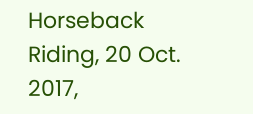Horseback Riding, 20 Oct. 2017,